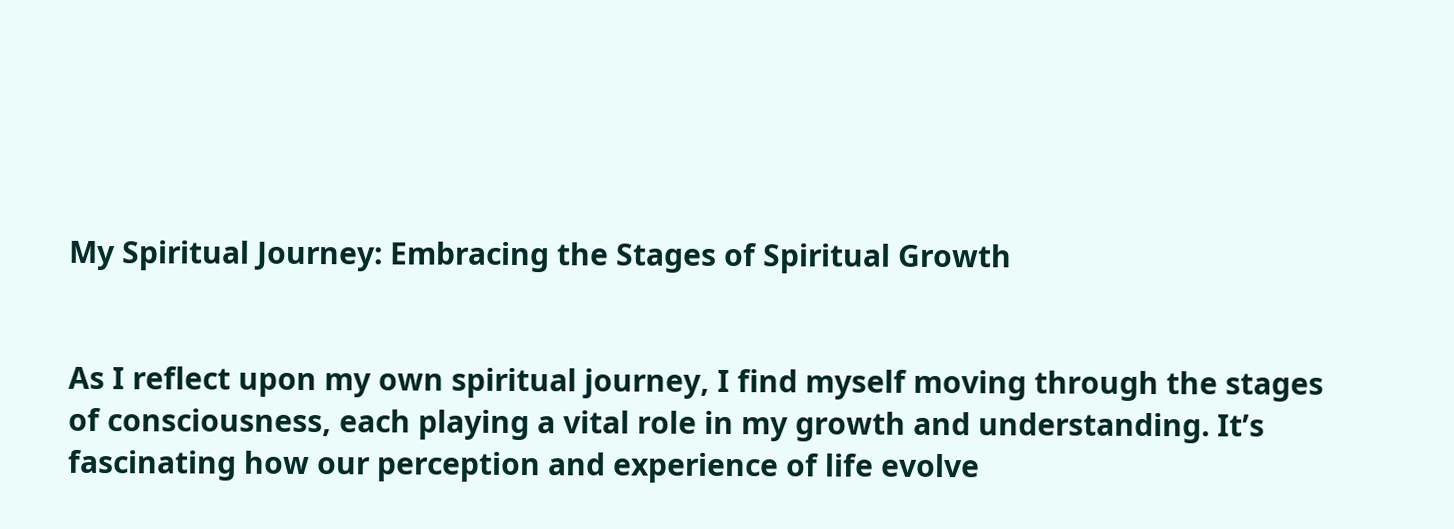My Spiritual Journey: Embracing the Stages of Spiritual Growth


As I reflect upon my own spiritual journey, I find myself moving through the stages of consciousness, each playing a vital role in my growth and understanding. It’s fascinating how our perception and experience of life evolve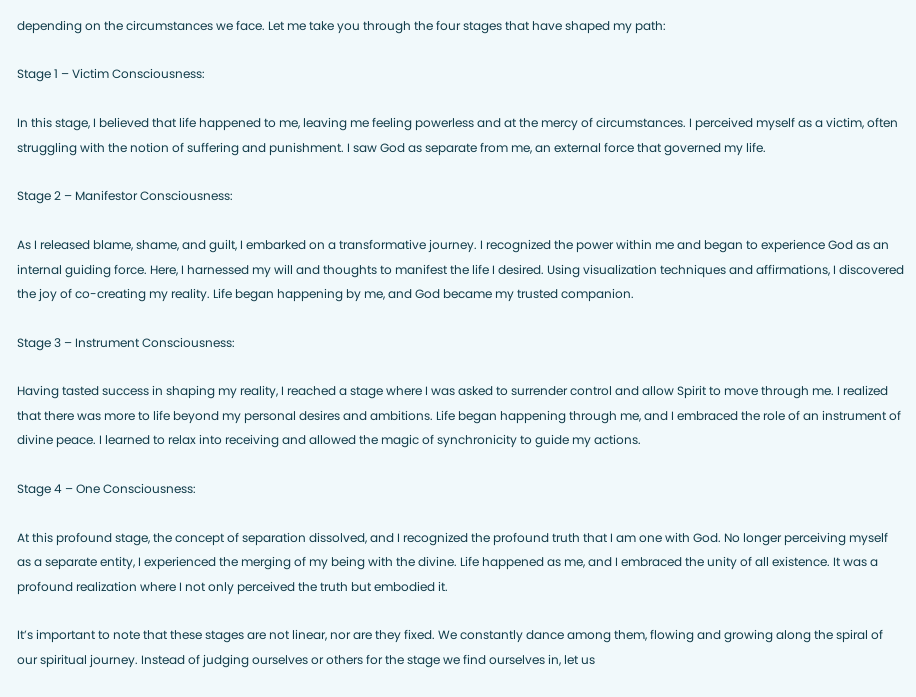depending on the circumstances we face. Let me take you through the four stages that have shaped my path:

Stage 1 – Victim Consciousness:

In this stage, I believed that life happened to me, leaving me feeling powerless and at the mercy of circumstances. I perceived myself as a victim, often struggling with the notion of suffering and punishment. I saw God as separate from me, an external force that governed my life.

Stage 2 – Manifestor Consciousness:

As I released blame, shame, and guilt, I embarked on a transformative journey. I recognized the power within me and began to experience God as an internal guiding force. Here, I harnessed my will and thoughts to manifest the life I desired. Using visualization techniques and affirmations, I discovered the joy of co-creating my reality. Life began happening by me, and God became my trusted companion.

Stage 3 – Instrument Consciousness:

Having tasted success in shaping my reality, I reached a stage where I was asked to surrender control and allow Spirit to move through me. I realized that there was more to life beyond my personal desires and ambitions. Life began happening through me, and I embraced the role of an instrument of divine peace. I learned to relax into receiving and allowed the magic of synchronicity to guide my actions.

Stage 4 – One Consciousness:

At this profound stage, the concept of separation dissolved, and I recognized the profound truth that I am one with God. No longer perceiving myself as a separate entity, I experienced the merging of my being with the divine. Life happened as me, and I embraced the unity of all existence. It was a profound realization where I not only perceived the truth but embodied it.

It’s important to note that these stages are not linear, nor are they fixed. We constantly dance among them, flowing and growing along the spiral of our spiritual journey. Instead of judging ourselves or others for the stage we find ourselves in, let us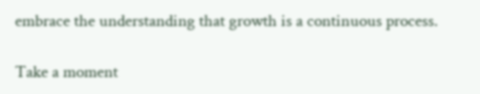embrace the understanding that growth is a continuous process.

Take a moment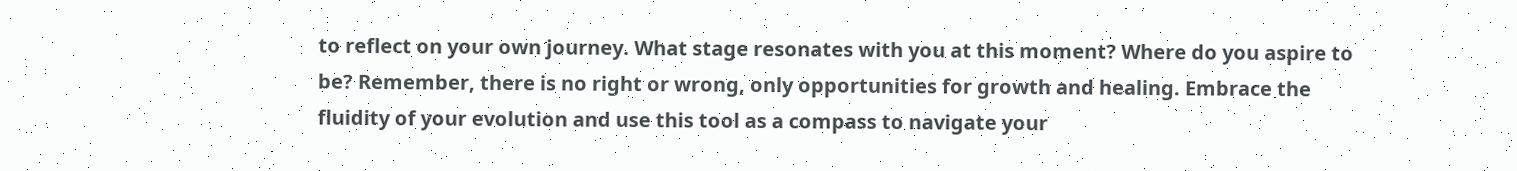to reflect on your own journey. What stage resonates with you at this moment? Where do you aspire to be? Remember, there is no right or wrong, only opportunities for growth and healing. Embrace the fluidity of your evolution and use this tool as a compass to navigate your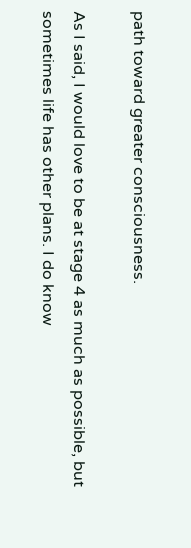path toward greater consciousness.

As I said, I would love to be at stage 4 as much as possible, but sometimes life has other plans. I do know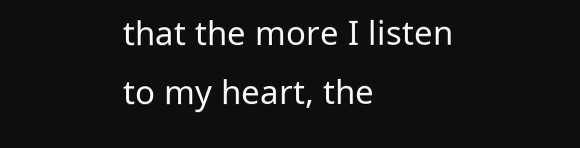that the more I listen to my heart, the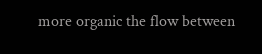more organic the flow between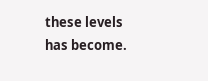these levels has become.